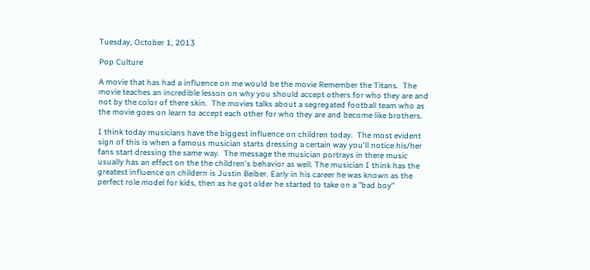Tuesday, October 1, 2013

Pop Culture

A movie that has had a influence on me would be the movie Remember the Titans.  The movie teaches an incredible lesson on why you should accept others for who they are and not by the color of there skin.  The movies talks about a segregated football team who as the movie goes on learn to accept each other for who they are and become like brothers.

I think today musicians have the biggest influence on children today.  The most evident sign of this is when a famous musician starts dressing a certain way you'll notice his/her fans start dressing the same way.  The message the musician portrays in there music usually has an effect on the the children's behavior as well. The musician I think has the greatest influence on childern is Justin Beiber. Early in his career he was known as the perfect role model for kids, then as he got older he started to take on a "bad boy"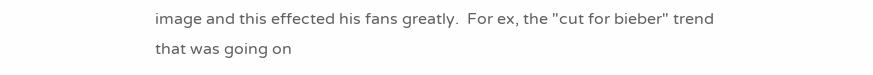image and this effected his fans greatly.  For ex, the "cut for bieber" trend that was going on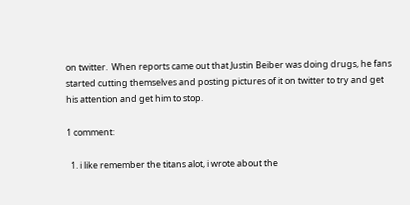on twitter.  When reports came out that Justin Beiber was doing drugs, he fans started cutting themselves and posting pictures of it on twitter to try and get his attention and get him to stop.

1 comment:

  1. i like remember the titans alot, i wrote about the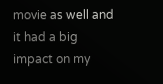movie as well and it had a big impact on my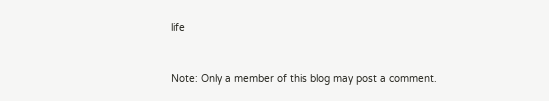life


Note: Only a member of this blog may post a comment.